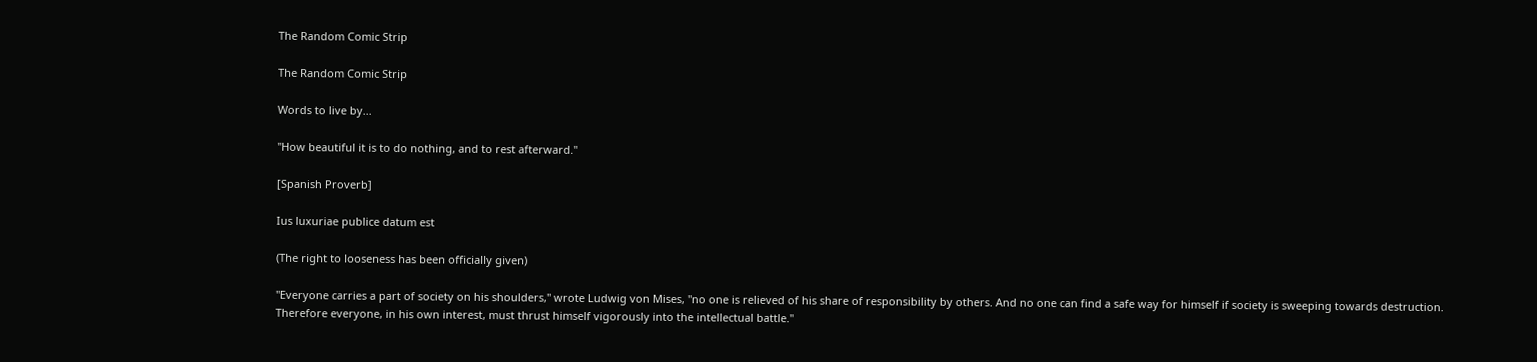The Random Comic Strip

The Random Comic Strip

Words to live by...

"How beautiful it is to do nothing, and to rest afterward."

[Spanish Proverb]

Ius luxuriae publice datum est

(The right to looseness has been officially given)

"Everyone carries a part of society on his shoulders," wrote Ludwig von Mises, "no one is relieved of his share of responsibility by others. And no one can find a safe way for himself if society is sweeping towards destruction. Therefore everyone, in his own interest, must thrust himself vigorously into the intellectual battle."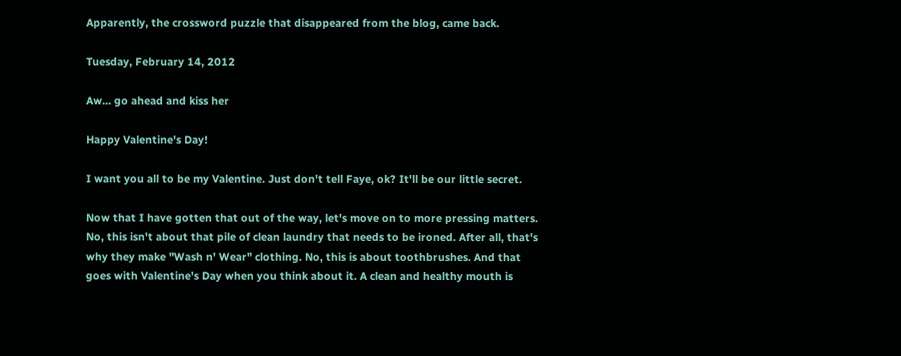Apparently, the crossword puzzle that disappeared from the blog, came back.

Tuesday, February 14, 2012

Aw... go ahead and kiss her

Happy Valentine's Day!

I want you all to be my Valentine. Just don't tell Faye, ok? It'll be our little secret.

Now that I have gotten that out of the way, let's move on to more pressing matters. No, this isn't about that pile of clean laundry that needs to be ironed. After all, that's why they make "Wash n' Wear" clothing. No, this is about toothbrushes. And that goes with Valentine's Day when you think about it. A clean and healthy mouth is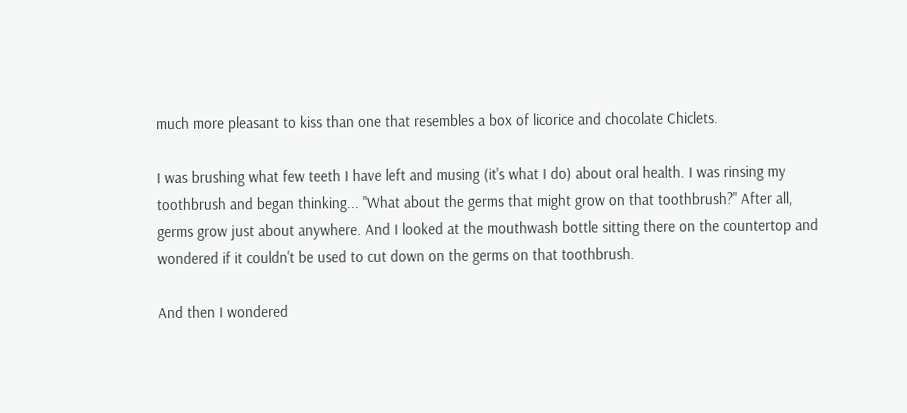much more pleasant to kiss than one that resembles a box of licorice and chocolate Chiclets.

I was brushing what few teeth I have left and musing (it's what I do) about oral health. I was rinsing my toothbrush and began thinking... "What about the germs that might grow on that toothbrush?" After all, germs grow just about anywhere. And I looked at the mouthwash bottle sitting there on the countertop and wondered if it couldn't be used to cut down on the germs on that toothbrush.

And then I wondered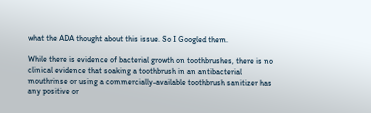what the ADA thought about this issue. So I Googled them.

While there is evidence of bacterial growth on toothbrushes, there is no clinical evidence that soaking a toothbrush in an antibacterial mouthrinse or using a commercially-available toothbrush sanitizer has any positive or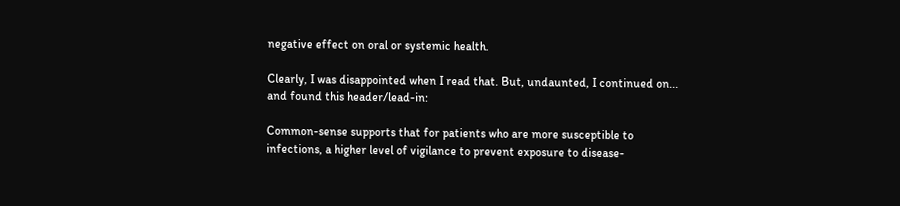negative effect on oral or systemic health.

Clearly, I was disappointed when I read that. But, undaunted, I continued on... and found this header/lead-in:

Common-sense supports that for patients who are more susceptible to infections, a higher level of vigilance to prevent exposure to disease-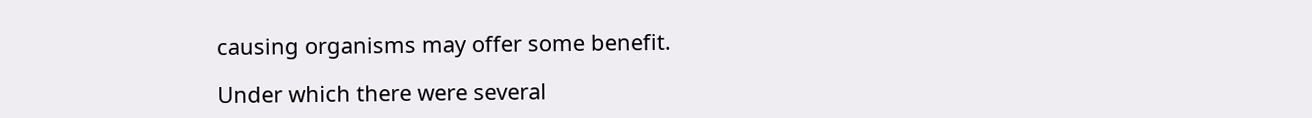causing organisms may offer some benefit.

Under which there were several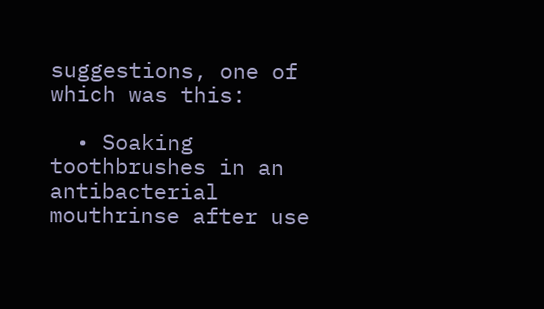suggestions, one of which was this:

  • Soaking toothbrushes in an antibacterial mouthrinse after use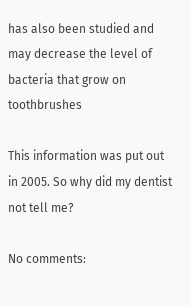has also been studied and may decrease the level of bacteria that grow on toothbrushes

This information was put out in 2005. So why did my dentist not tell me?

No comments: